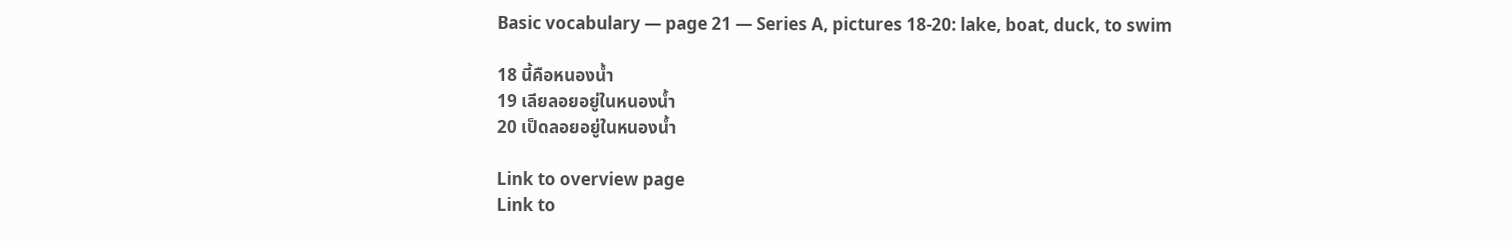Basic vocabulary — page 21 — Series A, pictures 18-20: lake, boat, duck, to swim

18 นี้คือหนองน้ำ
19 เลียลอยอยู่ในหนองน้ำ
20 เป็ดลอยอยู่ในหนองน้ำ

Link to overview page
Link to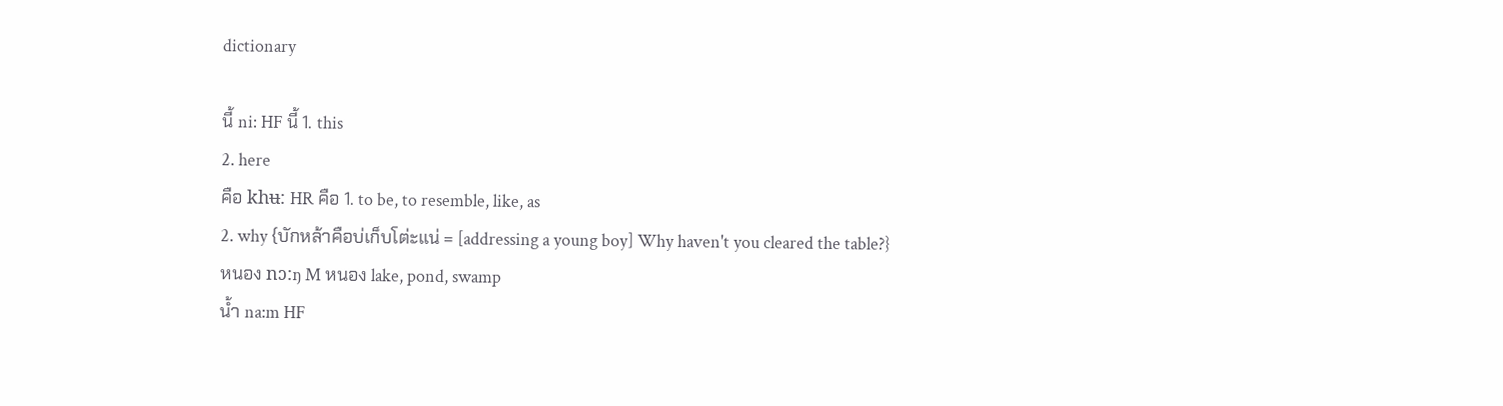dictionary

นี้ ni: HF นี้ 1. this
2. here
คือ khʉ: HR คือ 1. to be, to resemble, like, as
2. why {บักหล้าคือบ่เก็บโต่ะแน่ = [addressing a young boy] Why haven't you cleared the table?}
หนอง nɔ:ŋ M หนอง lake, pond, swamp
น้ำ na:m HF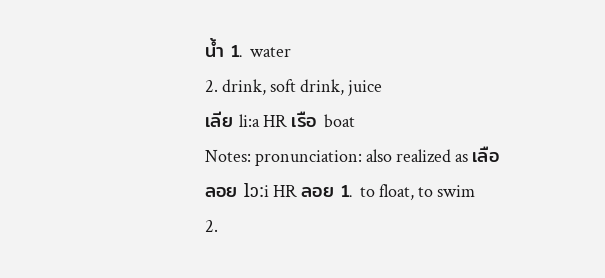น้ำ 1. water
2. drink, soft drink, juice
เลีย li:a HR เรือ boat
Notes: pronunciation: also realized as เลือ
ลอย lɔ:i HR ลอย 1. to float, to swim
2.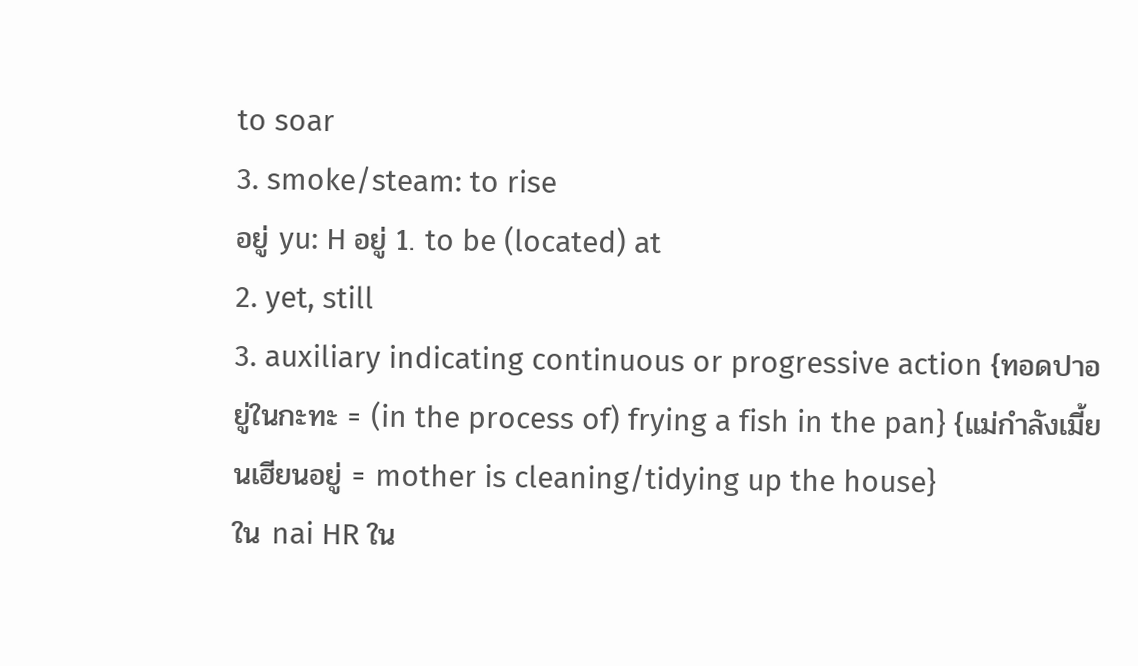to soar
3. smoke/steam: to rise
อยู่ yu: H อยู่ 1. to be (located) at
2. yet, still
3. auxiliary indicating continuous or progressive action {ทอดปาอยู่ในกะทะ = (in the process of) frying a fish in the pan} {แม่กำลังเมี้ยนเฮียนอยู่ = mother is cleaning/tidying up the house}
ใน nai HR ใน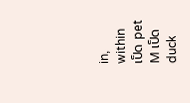in, within
เป็ด pet M เป็ด duck